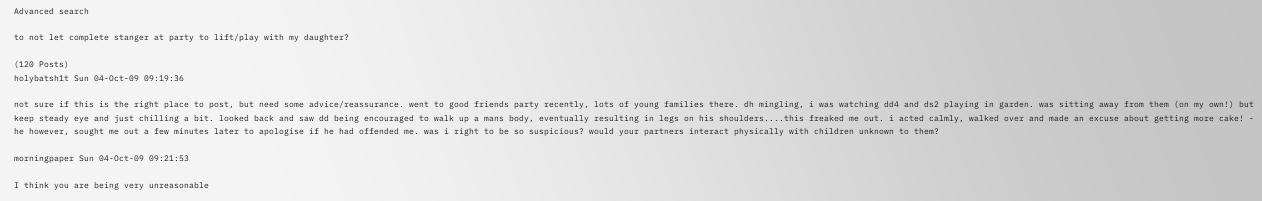Advanced search

to not let complete stanger at party to lift/play with my daughter?

(120 Posts)
holybatsh1t Sun 04-Oct-09 09:19:36

not sure if this is the right place to post, but need some advice/reassurance. went to good friends party recently, lots of young families there. dh mingling, i was watching dd4 and ds2 playing in garden. was sitting away from them (on my own!) but keep steady eye and just chilling a bit. looked back and saw dd being encouraged to walk up a mans body, eventually resulting in legs on his shoulders....this freaked me out. i acted calmly, walked over and made an excuse about getting more cake! - he however, sought me out a few minutes later to apologise if he had offended me. was i right to be so suspicious? would your partners interact physically with children unknown to them?

morningpaper Sun 04-Oct-09 09:21:53

I think you are being very unreasonable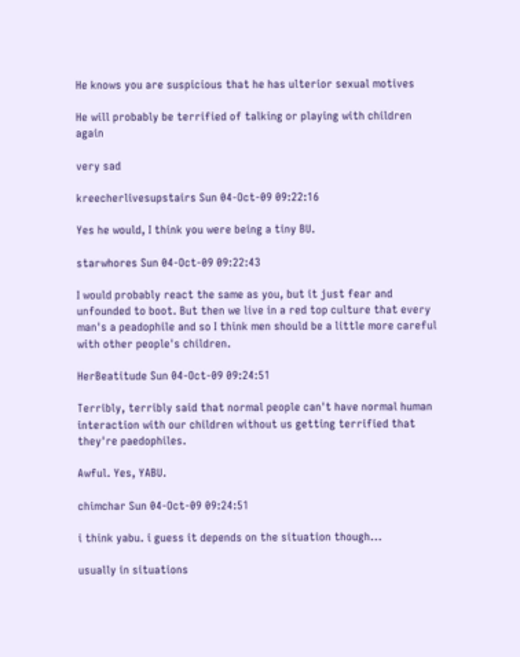He knows you are suspicious that he has ulterior sexual motives

He will probably be terrified of talking or playing with children again

very sad

kreecherlivesupstairs Sun 04-Oct-09 09:22:16

Yes he would, I think you were being a tiny BU.

starwhores Sun 04-Oct-09 09:22:43

I would probably react the same as you, but it just fear and unfounded to boot. But then we live in a red top culture that every man's a peadophile and so I think men should be a little more careful with other people's children.

HerBeatitude Sun 04-Oct-09 09:24:51

Terribly, terribly said that normal people can't have normal human interaction with our children without us getting terrified that they're paedophiles.

Awful. Yes, YABU.

chimchar Sun 04-Oct-09 09:24:51

i think yabu. i guess it depends on the situation though...

usually in situations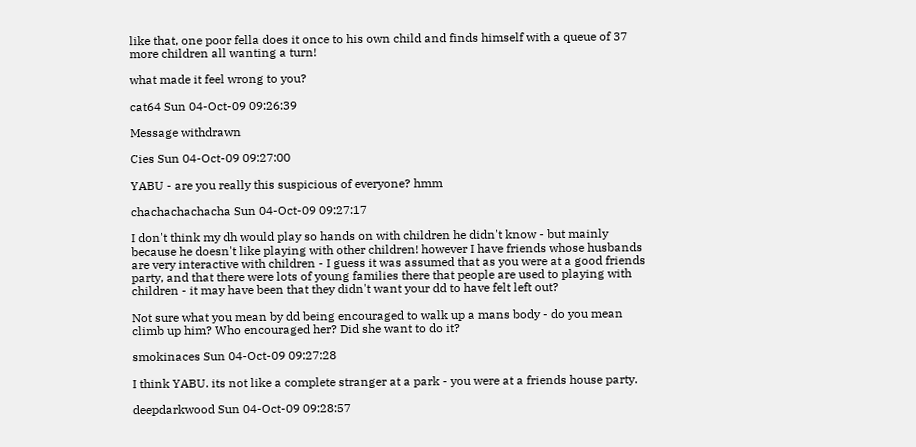like that, one poor fella does it once to his own child and finds himself with a queue of 37 more children all wanting a turn!

what made it feel wrong to you?

cat64 Sun 04-Oct-09 09:26:39

Message withdrawn

Cies Sun 04-Oct-09 09:27:00

YABU - are you really this suspicious of everyone? hmm

chachachachacha Sun 04-Oct-09 09:27:17

I don't think my dh would play so hands on with children he didn't know - but mainly because he doesn't like playing with other children! however I have friends whose husbands are very interactive with children - I guess it was assumed that as you were at a good friends party, and that there were lots of young families there that people are used to playing with children - it may have been that they didn't want your dd to have felt left out?

Not sure what you mean by dd being encouraged to walk up a mans body - do you mean climb up him? Who encouraged her? Did she want to do it?

smokinaces Sun 04-Oct-09 09:27:28

I think YABU. its not like a complete stranger at a park - you were at a friends house party.

deepdarkwood Sun 04-Oct-09 09:28:57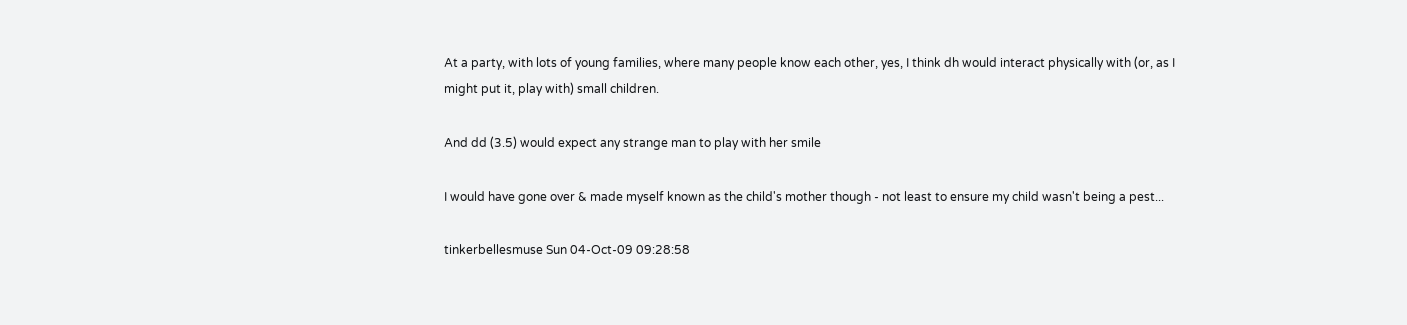At a party, with lots of young families, where many people know each other, yes, I think dh would interact physically with (or, as I might put it, play with) small children.

And dd (3.5) would expect any strange man to play with her smile

I would have gone over & made myself known as the child's mother though - not least to ensure my child wasn't being a pest...

tinkerbellesmuse Sun 04-Oct-09 09:28:58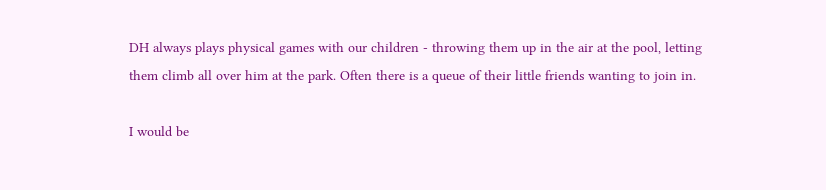DH always plays physical games with our children - throwing them up in the air at the pool, letting them climb all over him at the park. Often there is a queue of their little friends wanting to join in.

I would be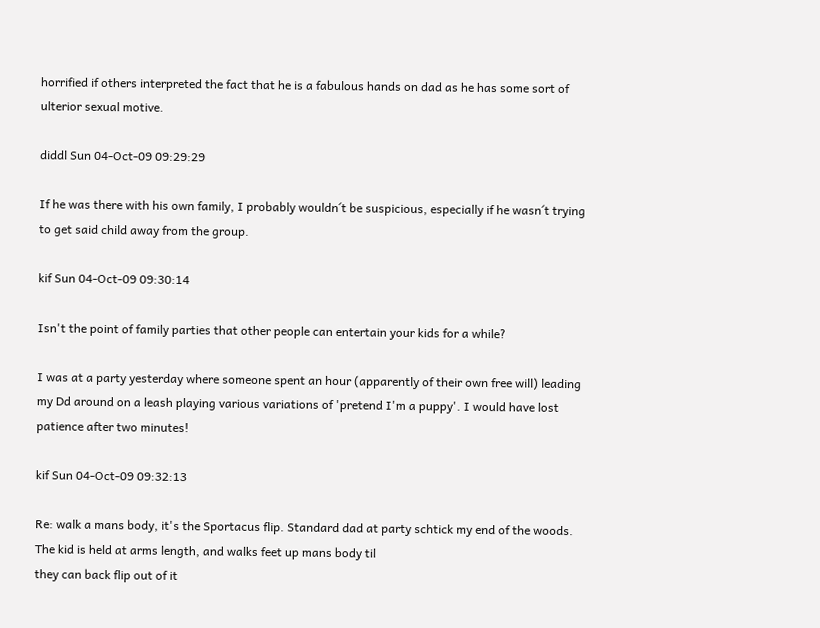horrified if others interpreted the fact that he is a fabulous hands on dad as he has some sort of ulterior sexual motive.

diddl Sun 04-Oct-09 09:29:29

If he was there with his own family, I probably wouldn´t be suspicious, especially if he wasn´t trying to get said child away from the group.

kif Sun 04-Oct-09 09:30:14

Isn't the point of family parties that other people can entertain your kids for a while?

I was at a party yesterday where someone spent an hour (apparently of their own free will) leading my Dd around on a leash playing various variations of 'pretend I'm a puppy'. I would have lost patience after two minutes!

kif Sun 04-Oct-09 09:32:13

Re: walk a mans body, it's the Sportacus flip. Standard dad at party schtick my end of the woods. The kid is held at arms length, and walks feet up mans body til
they can back flip out of it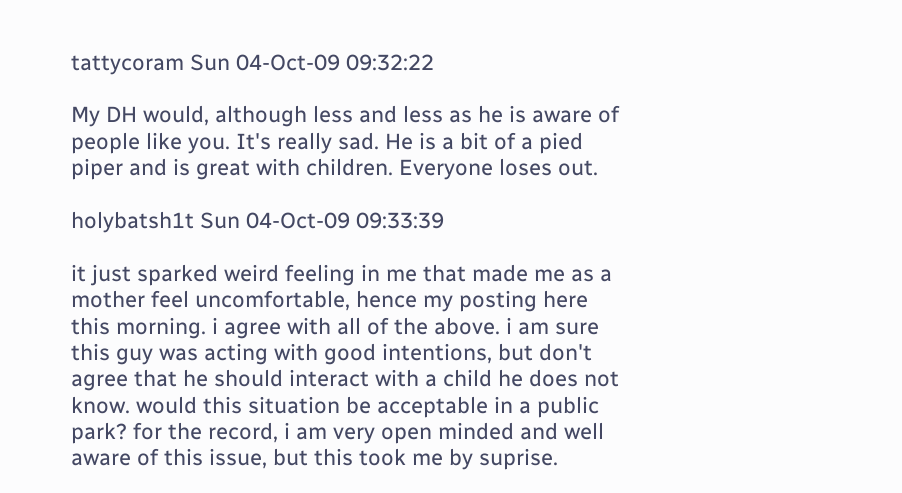tattycoram Sun 04-Oct-09 09:32:22

My DH would, although less and less as he is aware of people like you. It's really sad. He is a bit of a pied piper and is great with children. Everyone loses out.

holybatsh1t Sun 04-Oct-09 09:33:39

it just sparked weird feeling in me that made me as a mother feel uncomfortable, hence my posting here this morning. i agree with all of the above. i am sure this guy was acting with good intentions, but don't agree that he should interact with a child he does not know. would this situation be acceptable in a public park? for the record, i am very open minded and well aware of this issue, but this took me by suprise.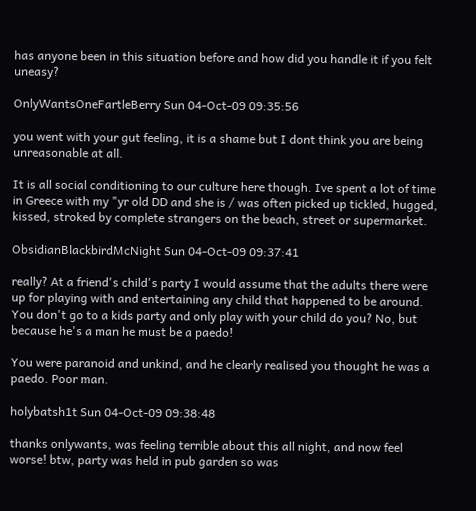has anyone been in this situation before and how did you handle it if you felt uneasy?

OnlyWantsOneFartleBerry Sun 04-Oct-09 09:35:56

you went with your gut feeling, it is a shame but I dont think you are being unreasonable at all.

It is all social conditioning to our culture here though. Ive spent a lot of time in Greece with my "yr old DD and she is / was often picked up tickled, hugged, kissed, stroked by complete strangers on the beach, street or supermarket.

ObsidianBlackbirdMcNight Sun 04-Oct-09 09:37:41

really? At a friend's child's party I would assume that the adults there were up for playing with and entertaining any child that happened to be around. You don't go to a kids party and only play with your child do you? No, but because he's a man he must be a paedo!

You were paranoid and unkind, and he clearly realised you thought he was a paedo. Poor man.

holybatsh1t Sun 04-Oct-09 09:38:48

thanks onlywants, was feeling terrible about this all night, and now feel worse! btw, party was held in pub garden so was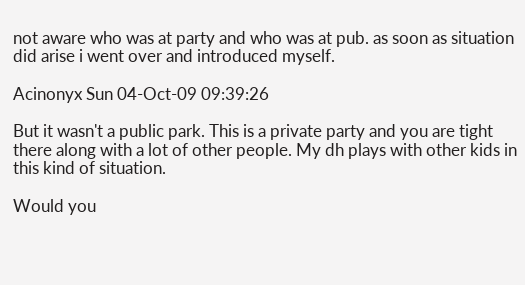not aware who was at party and who was at pub. as soon as situation did arise i went over and introduced myself.

Acinonyx Sun 04-Oct-09 09:39:26

But it wasn't a public park. This is a private party and you are tight there along with a lot of other people. My dh plays with other kids in this kind of situation.

Would you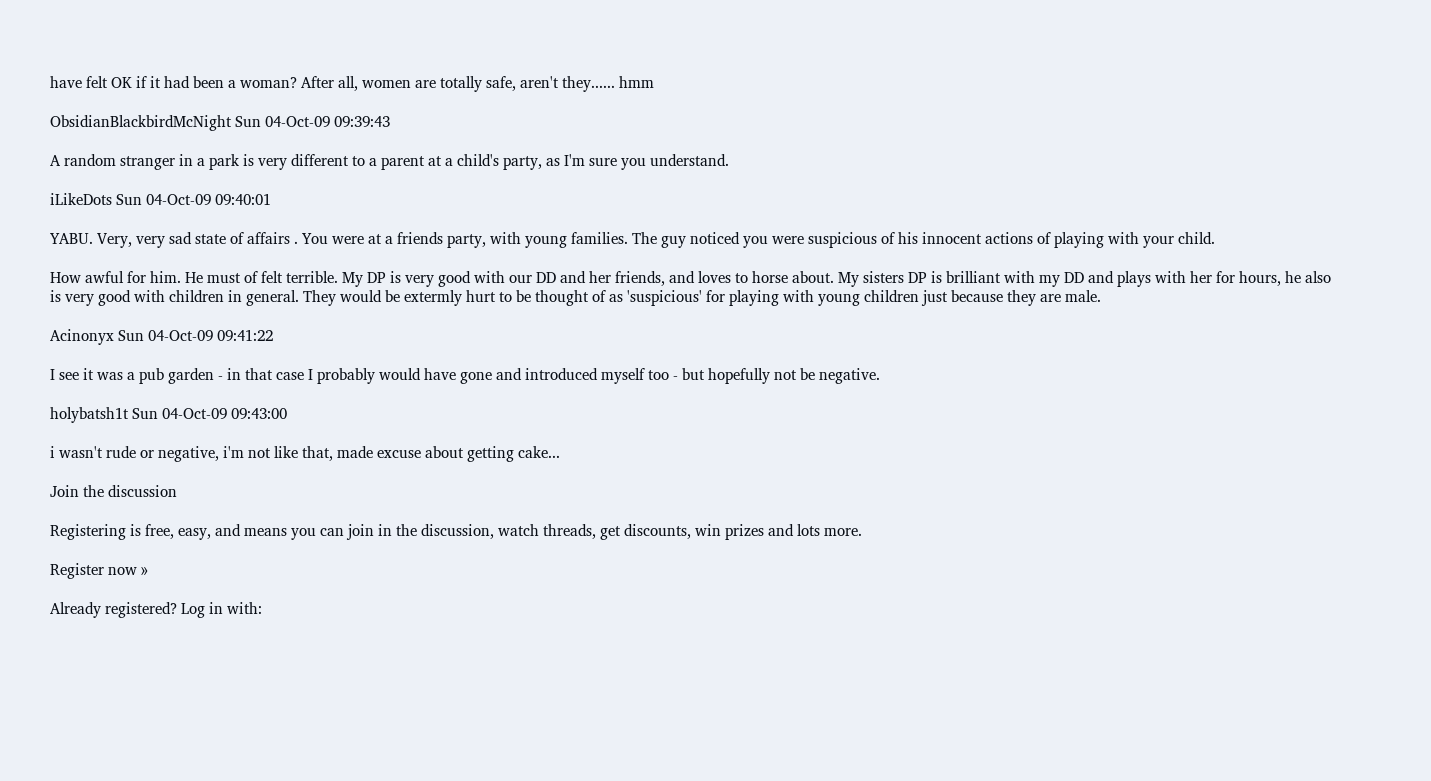have felt OK if it had been a woman? After all, women are totally safe, aren't they...... hmm

ObsidianBlackbirdMcNight Sun 04-Oct-09 09:39:43

A random stranger in a park is very different to a parent at a child's party, as I'm sure you understand.

iLikeDots Sun 04-Oct-09 09:40:01

YABU. Very, very sad state of affairs . You were at a friends party, with young families. The guy noticed you were suspicious of his innocent actions of playing with your child.

How awful for him. He must of felt terrible. My DP is very good with our DD and her friends, and loves to horse about. My sisters DP is brilliant with my DD and plays with her for hours, he also is very good with children in general. They would be extermly hurt to be thought of as 'suspicious' for playing with young children just because they are male.

Acinonyx Sun 04-Oct-09 09:41:22

I see it was a pub garden - in that case I probably would have gone and introduced myself too - but hopefully not be negative.

holybatsh1t Sun 04-Oct-09 09:43:00

i wasn't rude or negative, i'm not like that, made excuse about getting cake...

Join the discussion

Registering is free, easy, and means you can join in the discussion, watch threads, get discounts, win prizes and lots more.

Register now »

Already registered? Log in with: